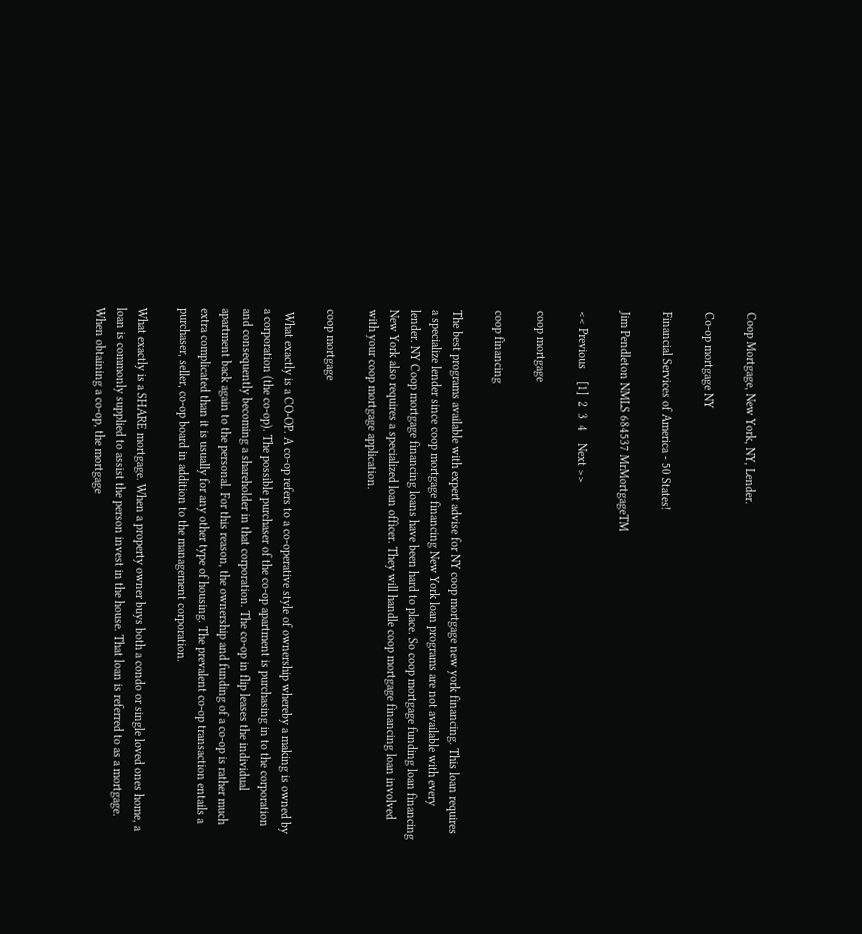Coop Mortgage, New York, NY, Lender.

Co-op mortgage NY

Financial Services of America - 50 States!

Jim Pendleton NMLS 684537 MrMortgageTM

<< Previous    [1]  2  3  4    Next >>

coop mortgage

coop financing

The best programs available with expert advise for NY coop mortgage new york financing. This loan requires a specialize lender since coop mortgage financing New York loan programs are not available with every lender. NY Coop mortgage financing loans have been hard to place. So coop mortgage funding loan financing New York also requires a specialized loan officer. They will handle coop mortgage financing loan involved with your coop mortgage application.

coop mortgage

 What exactly is a CO-OP. A co-op refers to a co-operative style of ownership whereby a making is owned by a corporation (the co-op). The possible purchaser of the co-op apartment is purchasing in to the corporation and consequently becoming a shareholder in that corporation. The co-op in flip leases the individual apartment back again to the personal. For this reason, the ownership and funding of a co-op is rather much extra complicated than it is usually for any other type of housing. The prevalent co-op transaction entails a purchaser, seller, co-op board in addition to the management corporation.

What exactly is a SHARE mortgage. When a property owner buys both a condo or single loved ones home, a loan is commonly supplied to assist the person invest in the house. That loan is referred to as a mortgage. When obtaining a co-op, the mortgage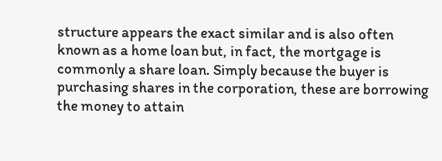structure appears the exact similar and is also often known as a home loan but, in fact, the mortgage is commonly a share loan. Simply because the buyer is purchasing shares in the corporation, these are borrowing the money to attain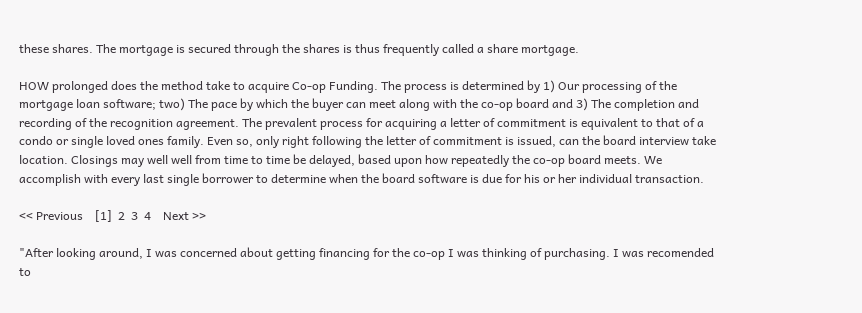these shares. The mortgage is secured through the shares is thus frequently called a share mortgage.

HOW prolonged does the method take to acquire Co-op Funding. The process is determined by 1) Our processing of the mortgage loan software; two) The pace by which the buyer can meet along with the co-op board and 3) The completion and recording of the recognition agreement. The prevalent process for acquiring a letter of commitment is equivalent to that of a condo or single loved ones family. Even so, only right following the letter of commitment is issued, can the board interview take location. Closings may well well from time to time be delayed, based upon how repeatedly the co-op board meets. We accomplish with every last single borrower to determine when the board software is due for his or her individual transaction.

<< Previous    [1]  2  3  4    Next >>

"After looking around, I was concerned about getting financing for the co-op I was thinking of purchasing. I was recomended to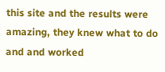this site and the results were amazing, they knew what to do and and worked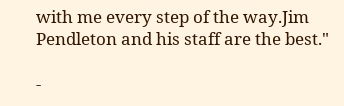with me every step of the way.Jim Pendleton and his staff are the best."

-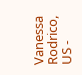Vanessa Rodrico, US -